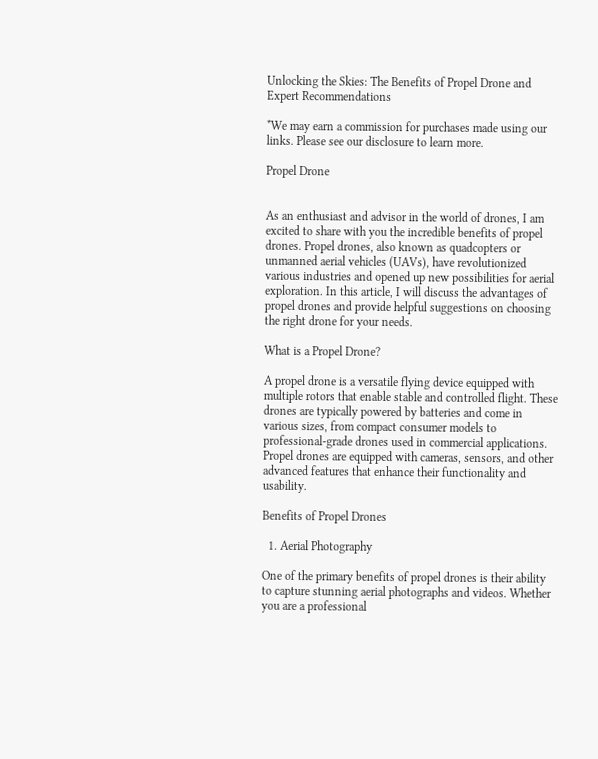Unlocking the Skies: The Benefits of Propel Drone and Expert Recommendations

*We may earn a commission for purchases made using our links. Please see our disclosure to learn more.

Propel Drone


As an enthusiast and advisor in the world of drones, I am excited to share with you the incredible benefits of propel drones. Propel drones, also known as quadcopters or unmanned aerial vehicles (UAVs), have revolutionized various industries and opened up new possibilities for aerial exploration. In this article, I will discuss the advantages of propel drones and provide helpful suggestions on choosing the right drone for your needs.

What is a Propel Drone?

A propel drone is a versatile flying device equipped with multiple rotors that enable stable and controlled flight. These drones are typically powered by batteries and come in various sizes, from compact consumer models to professional-grade drones used in commercial applications. Propel drones are equipped with cameras, sensors, and other advanced features that enhance their functionality and usability.

Benefits of Propel Drones

  1. Aerial Photography

One of the primary benefits of propel drones is their ability to capture stunning aerial photographs and videos. Whether you are a professional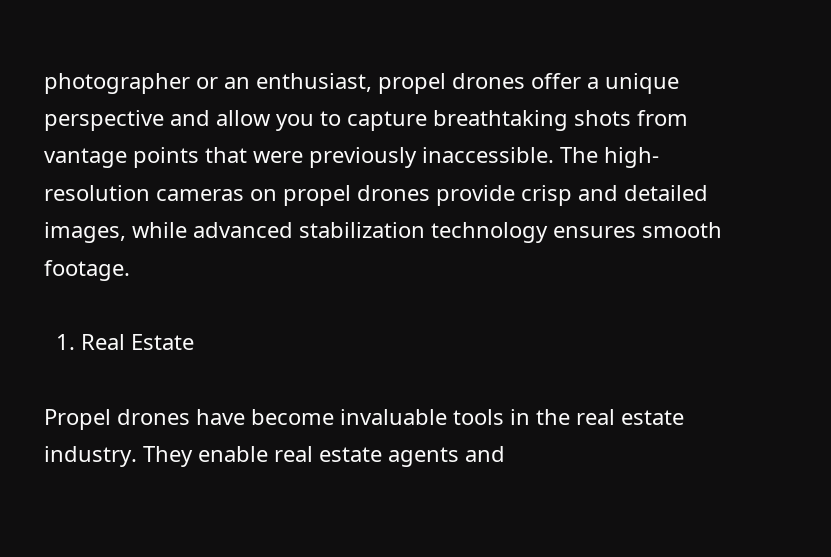photographer or an enthusiast, propel drones offer a unique perspective and allow you to capture breathtaking shots from vantage points that were previously inaccessible. The high-resolution cameras on propel drones provide crisp and detailed images, while advanced stabilization technology ensures smooth footage.

  1. Real Estate

Propel drones have become invaluable tools in the real estate industry. They enable real estate agents and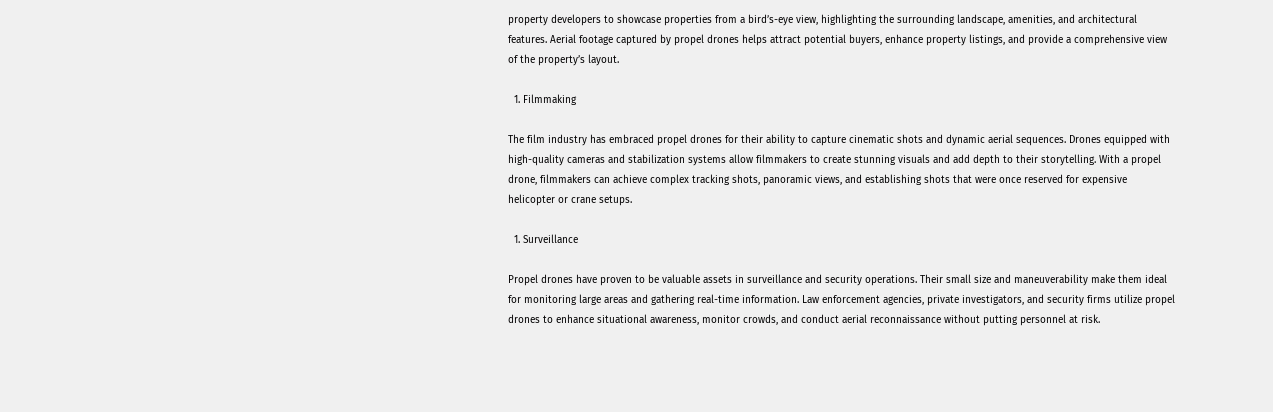property developers to showcase properties from a bird’s-eye view, highlighting the surrounding landscape, amenities, and architectural features. Aerial footage captured by propel drones helps attract potential buyers, enhance property listings, and provide a comprehensive view of the property’s layout.

  1. Filmmaking

The film industry has embraced propel drones for their ability to capture cinematic shots and dynamic aerial sequences. Drones equipped with high-quality cameras and stabilization systems allow filmmakers to create stunning visuals and add depth to their storytelling. With a propel drone, filmmakers can achieve complex tracking shots, panoramic views, and establishing shots that were once reserved for expensive helicopter or crane setups.

  1. Surveillance

Propel drones have proven to be valuable assets in surveillance and security operations. Their small size and maneuverability make them ideal for monitoring large areas and gathering real-time information. Law enforcement agencies, private investigators, and security firms utilize propel drones to enhance situational awareness, monitor crowds, and conduct aerial reconnaissance without putting personnel at risk.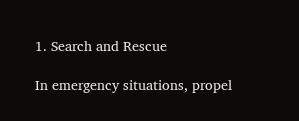1. Search and Rescue

In emergency situations, propel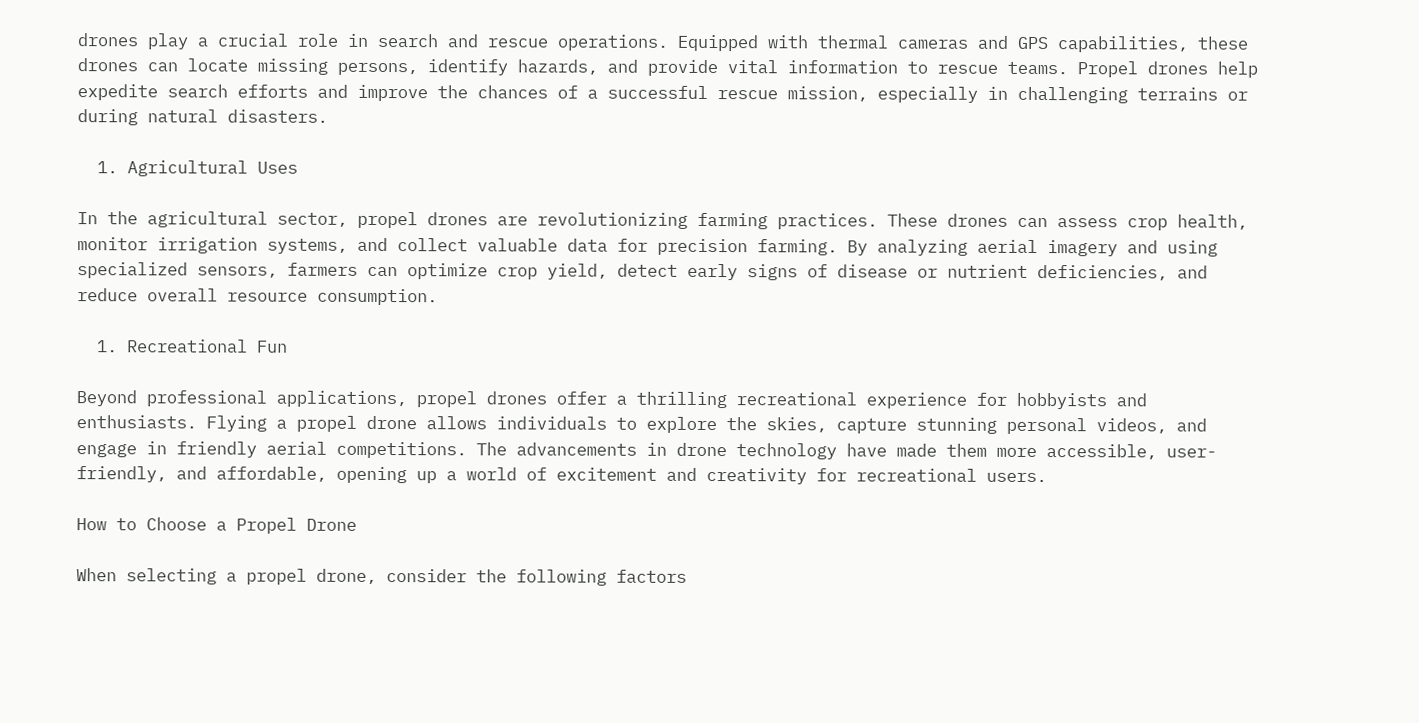drones play a crucial role in search and rescue operations. Equipped with thermal cameras and GPS capabilities, these drones can locate missing persons, identify hazards, and provide vital information to rescue teams. Propel drones help expedite search efforts and improve the chances of a successful rescue mission, especially in challenging terrains or during natural disasters.

  1. Agricultural Uses

In the agricultural sector, propel drones are revolutionizing farming practices. These drones can assess crop health, monitor irrigation systems, and collect valuable data for precision farming. By analyzing aerial imagery and using specialized sensors, farmers can optimize crop yield, detect early signs of disease or nutrient deficiencies, and reduce overall resource consumption.

  1. Recreational Fun

Beyond professional applications, propel drones offer a thrilling recreational experience for hobbyists and enthusiasts. Flying a propel drone allows individuals to explore the skies, capture stunning personal videos, and engage in friendly aerial competitions. The advancements in drone technology have made them more accessible, user-friendly, and affordable, opening up a world of excitement and creativity for recreational users.

How to Choose a Propel Drone

When selecting a propel drone, consider the following factors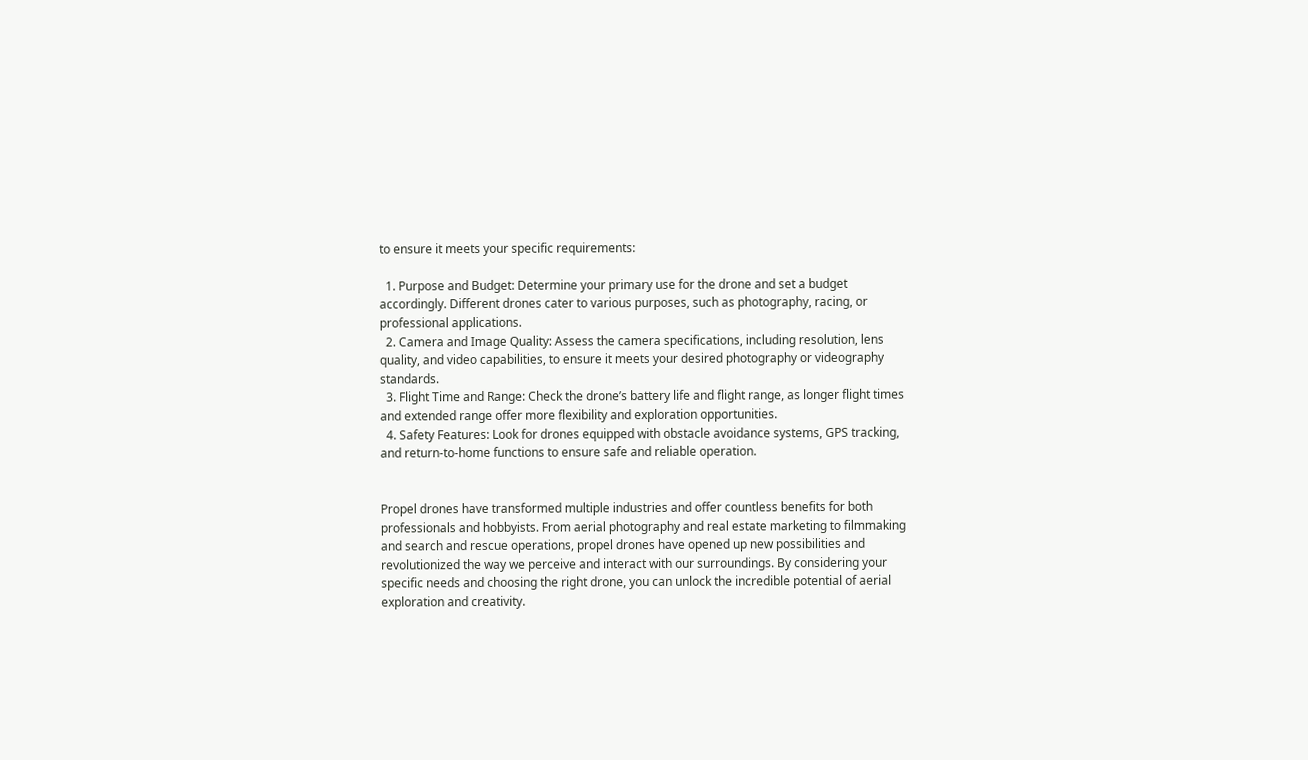to ensure it meets your specific requirements:

  1. Purpose and Budget: Determine your primary use for the drone and set a budget accordingly. Different drones cater to various purposes, such as photography, racing, or professional applications.
  2. Camera and Image Quality: Assess the camera specifications, including resolution, lens quality, and video capabilities, to ensure it meets your desired photography or videography standards.
  3. Flight Time and Range: Check the drone’s battery life and flight range, as longer flight times and extended range offer more flexibility and exploration opportunities.
  4. Safety Features: Look for drones equipped with obstacle avoidance systems, GPS tracking, and return-to-home functions to ensure safe and reliable operation.


Propel drones have transformed multiple industries and offer countless benefits for both professionals and hobbyists. From aerial photography and real estate marketing to filmmaking and search and rescue operations, propel drones have opened up new possibilities and revolutionized the way we perceive and interact with our surroundings. By considering your specific needs and choosing the right drone, you can unlock the incredible potential of aerial exploration and creativity.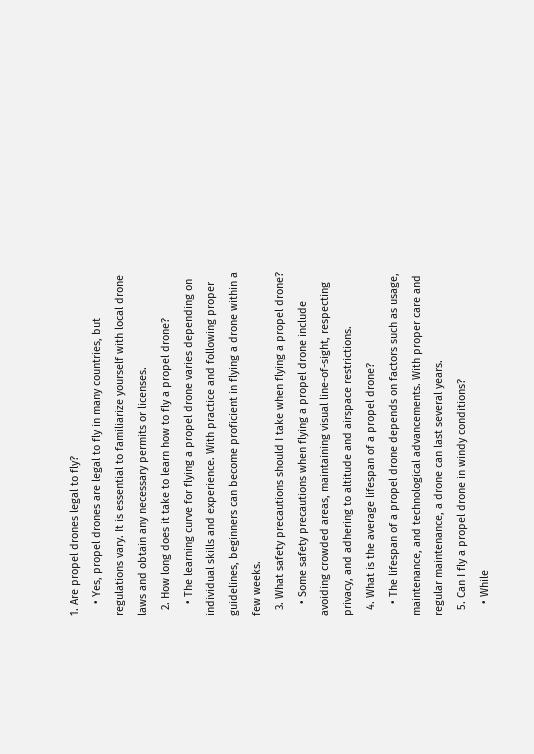1. Are propel drones legal to fly?
    • Yes, propel drones are legal to fly in many countries, but regulations vary. It is essential to familiarize yourself with local drone laws and obtain any necessary permits or licenses.
  2. How long does it take to learn how to fly a propel drone?
    • The learning curve for flying a propel drone varies depending on individual skills and experience. With practice and following proper guidelines, beginners can become proficient in flying a drone within a few weeks.
  3. What safety precautions should I take when flying a propel drone?
    • Some safety precautions when flying a propel drone include avoiding crowded areas, maintaining visual line-of-sight, respecting privacy, and adhering to altitude and airspace restrictions.
  4. What is the average lifespan of a propel drone?
    • The lifespan of a propel drone depends on factors such as usage, maintenance, and technological advancements. With proper care and regular maintenance, a drone can last several years.
  5. Can I fly a propel drone in windy conditions?
    • While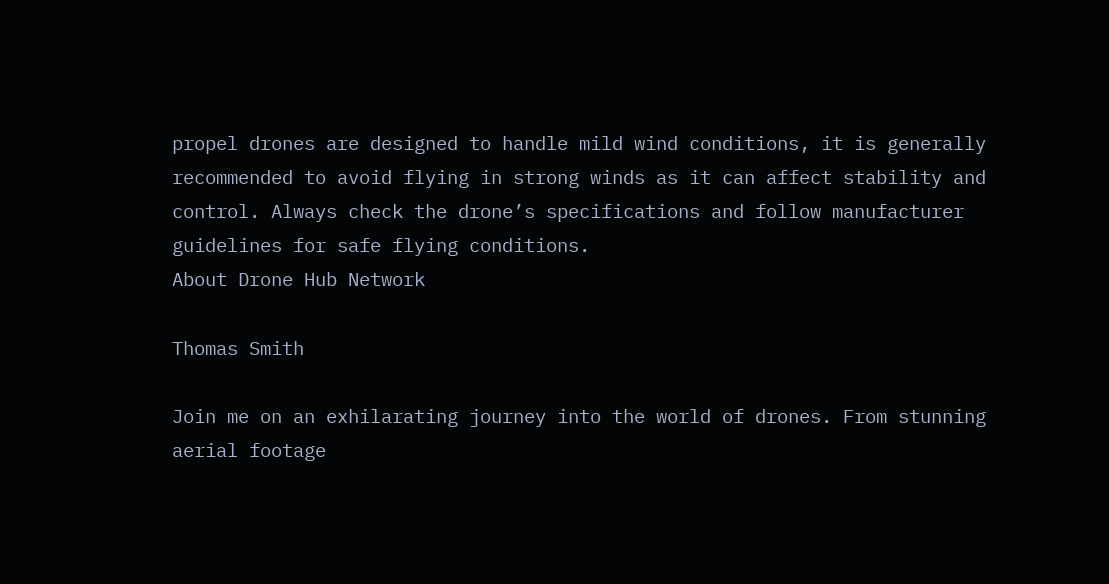propel drones are designed to handle mild wind conditions, it is generally recommended to avoid flying in strong winds as it can affect stability and control. Always check the drone’s specifications and follow manufacturer guidelines for safe flying conditions.
About Drone Hub Network

Thomas Smith

Join me on an exhilarating journey into the world of drones. From stunning aerial footage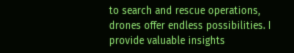to search and rescue operations, drones offer endless possibilities. I provide valuable insights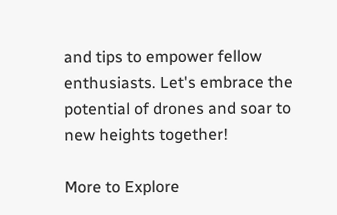and tips to empower fellow enthusiasts. Let's embrace the potential of drones and soar to new heights together!

More to Explore